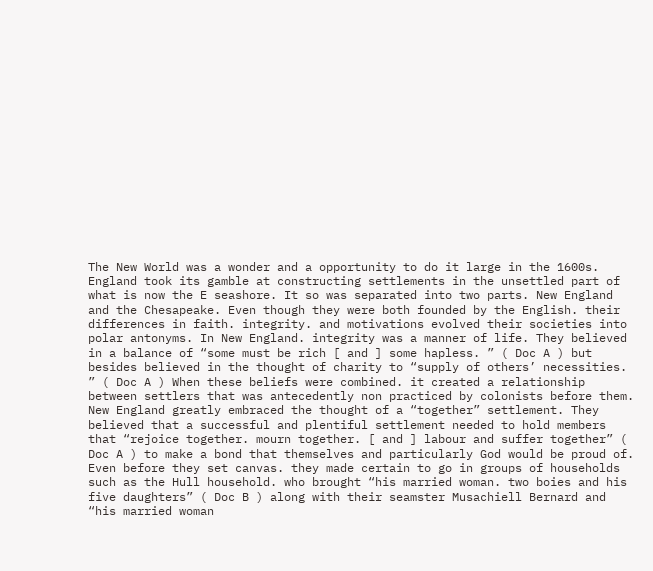The New World was a wonder and a opportunity to do it large in the 1600s. England took its gamble at constructing settlements in the unsettled part of what is now the E seashore. It so was separated into two parts. New England and the Chesapeake. Even though they were both founded by the English. their differences in faith. integrity. and motivations evolved their societies into polar antonyms. In New England. integrity was a manner of life. They believed in a balance of “some must be rich [ and ] some hapless. ” ( Doc A ) but besides believed in the thought of charity to “supply of others’ necessities. ” ( Doc A ) When these beliefs were combined. it created a relationship between settlers that was antecedently non practiced by colonists before them. New England greatly embraced the thought of a “together” settlement. They believed that a successful and plentiful settlement needed to hold members that “rejoice together. mourn together. [ and ] labour and suffer together” ( Doc A ) to make a bond that themselves and particularly God would be proud of. Even before they set canvas. they made certain to go in groups of households such as the Hull household. who brought “his married woman. two boies and his five daughters” ( Doc B ) along with their seamster Musachiell Bernard and “his married woman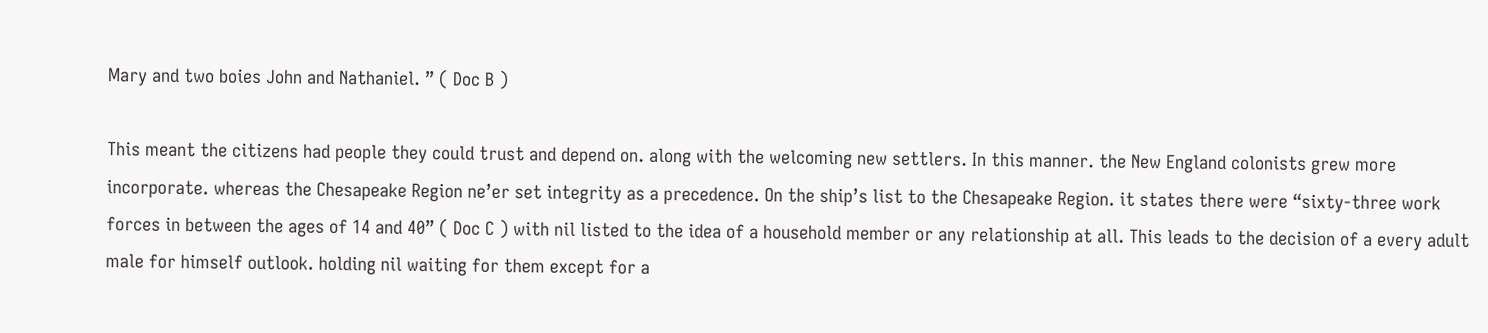Mary and two boies John and Nathaniel. ” ( Doc B )

This meant the citizens had people they could trust and depend on. along with the welcoming new settlers. In this manner. the New England colonists grew more incorporate. whereas the Chesapeake Region ne’er set integrity as a precedence. On the ship’s list to the Chesapeake Region. it states there were “sixty-three work forces in between the ages of 14 and 40” ( Doc C ) with nil listed to the idea of a household member or any relationship at all. This leads to the decision of a every adult male for himself outlook. holding nil waiting for them except for a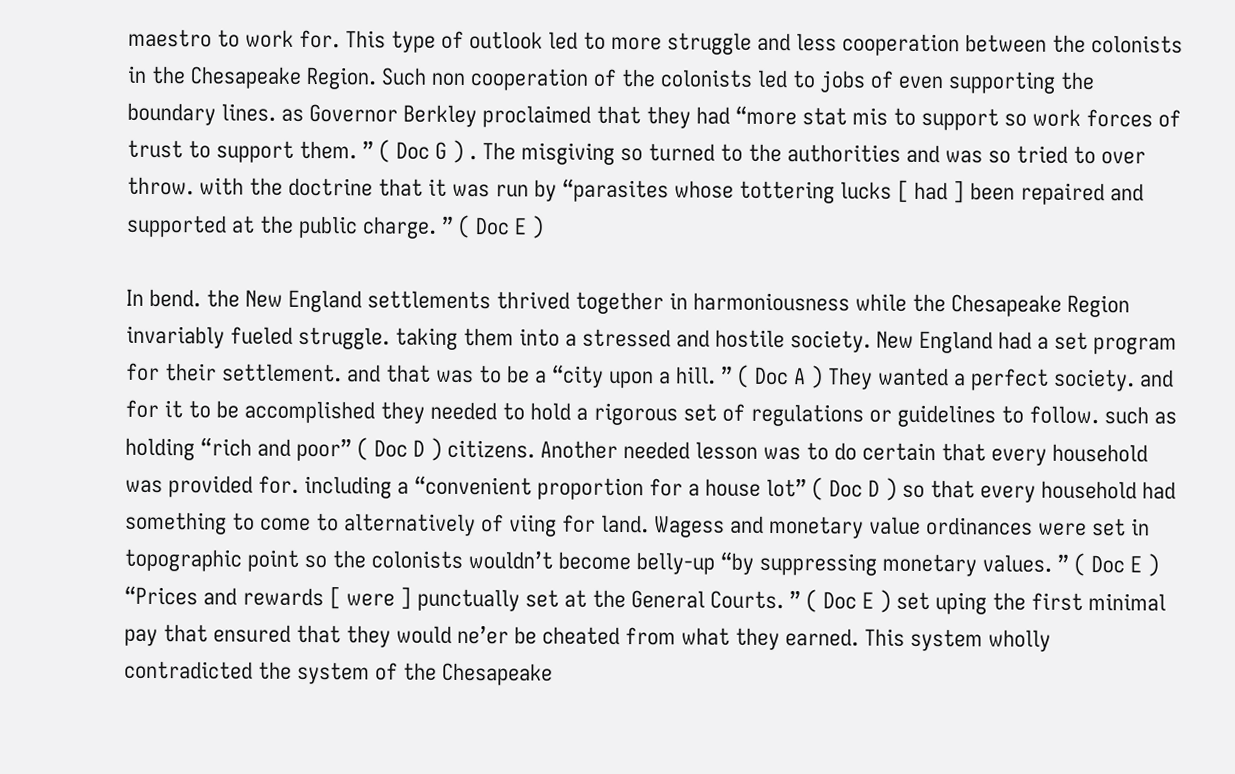maestro to work for. This type of outlook led to more struggle and less cooperation between the colonists in the Chesapeake Region. Such non cooperation of the colonists led to jobs of even supporting the boundary lines. as Governor Berkley proclaimed that they had “more stat mis to support so work forces of trust to support them. ” ( Doc G ) . The misgiving so turned to the authorities and was so tried to over throw. with the doctrine that it was run by “parasites whose tottering lucks [ had ] been repaired and supported at the public charge. ” ( Doc E )

In bend. the New England settlements thrived together in harmoniousness while the Chesapeake Region invariably fueled struggle. taking them into a stressed and hostile society. New England had a set program for their settlement. and that was to be a “city upon a hill. ” ( Doc A ) They wanted a perfect society. and for it to be accomplished they needed to hold a rigorous set of regulations or guidelines to follow. such as holding “rich and poor” ( Doc D ) citizens. Another needed lesson was to do certain that every household was provided for. including a “convenient proportion for a house lot” ( Doc D ) so that every household had something to come to alternatively of viing for land. Wagess and monetary value ordinances were set in topographic point so the colonists wouldn’t become belly-up “by suppressing monetary values. ” ( Doc E ) “Prices and rewards [ were ] punctually set at the General Courts. ” ( Doc E ) set uping the first minimal pay that ensured that they would ne’er be cheated from what they earned. This system wholly contradicted the system of the Chesapeake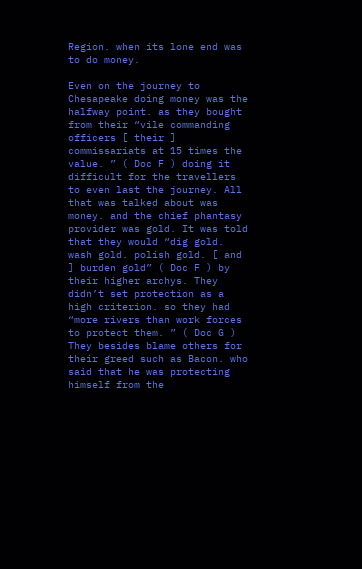Region. when its lone end was to do money.

Even on the journey to Chesapeake doing money was the halfway point. as they bought from their “vile commanding officers [ their ] commissariats at 15 times the value. ” ( Doc F ) doing it difficult for the travellers to even last the journey. All that was talked about was money. and the chief phantasy provider was gold. It was told that they would “dig gold. wash gold. polish gold. [ and ] burden gold” ( Doc F ) by their higher archys. They didn’t set protection as a high criterion. so they had “more rivers than work forces to protect them. ” ( Doc G ) They besides blame others for their greed such as Bacon. who said that he was protecting himself from the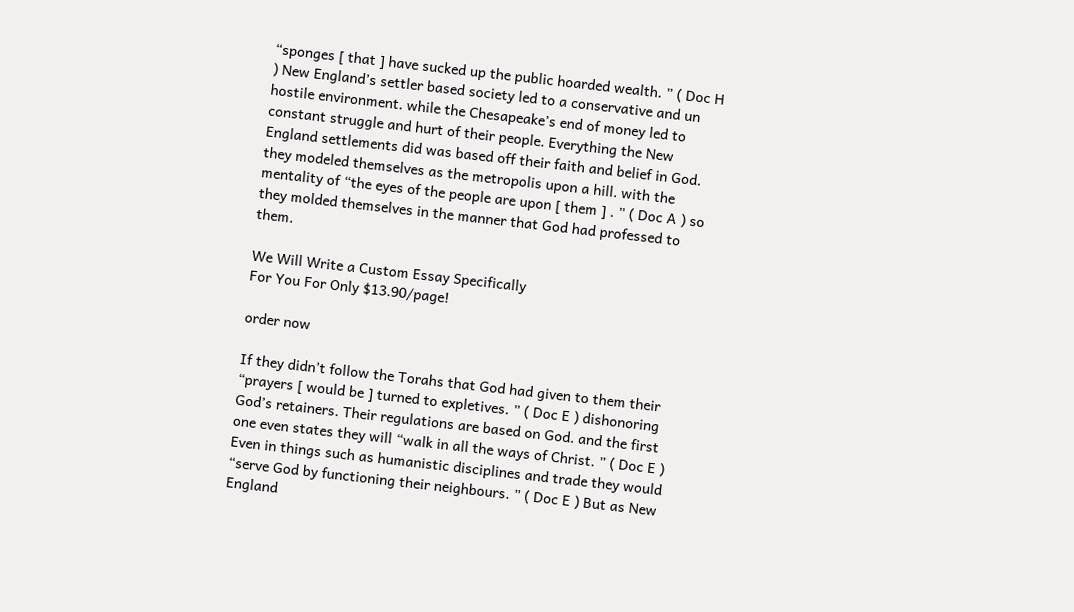“sponges [ that ] have sucked up the public hoarded wealth. ” ( Doc H ) New England’s settler based society led to a conservative and un hostile environment. while the Chesapeake’s end of money led to constant struggle and hurt of their people. Everything the New England settlements did was based off their faith and belief in God. they modeled themselves as the metropolis upon a hill. with the mentality of “the eyes of the people are upon [ them ] . ” ( Doc A ) so they molded themselves in the manner that God had professed to them.

We Will Write a Custom Essay Specifically
For You For Only $13.90/page!

order now

If they didn’t follow the Torahs that God had given to them their “prayers [ would be ] turned to expletives. ” ( Doc E ) dishonoring God’s retainers. Their regulations are based on God. and the first one even states they will “walk in all the ways of Christ. ” ( Doc E ) Even in things such as humanistic disciplines and trade they would “serve God by functioning their neighbours. ” ( Doc E ) But as New England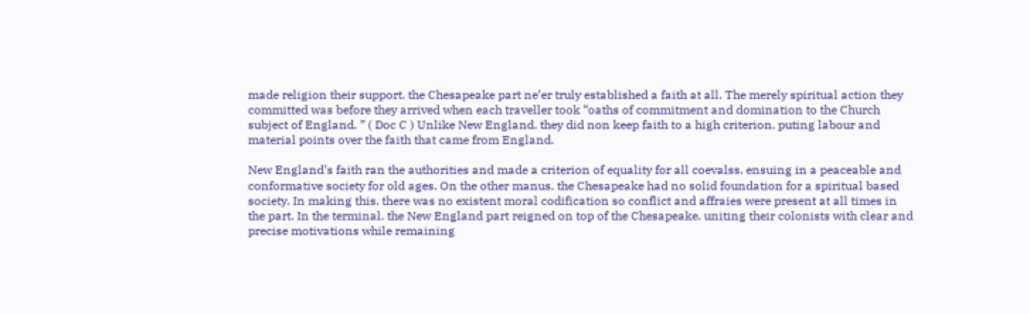made religion their support. the Chesapeake part ne’er truly established a faith at all. The merely spiritual action they committed was before they arrived when each traveller took “oaths of commitment and domination to the Church subject of England. ” ( Doc C ) Unlike New England. they did non keep faith to a high criterion. puting labour and material points over the faith that came from England.

New England’s faith ran the authorities and made a criterion of equality for all coevalss. ensuing in a peaceable and conformative society for old ages. On the other manus. the Chesapeake had no solid foundation for a spiritual based society. In making this. there was no existent moral codification so conflict and affraies were present at all times in the part. In the terminal. the New England part reigned on top of the Chesapeake. uniting their colonists with clear and precise motivations while remaining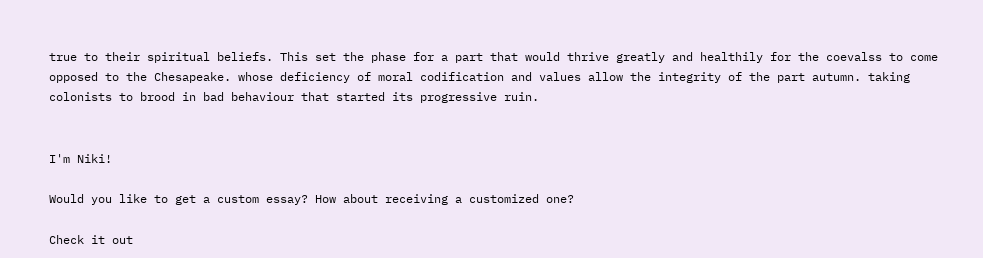true to their spiritual beliefs. This set the phase for a part that would thrive greatly and healthily for the coevalss to come opposed to the Chesapeake. whose deficiency of moral codification and values allow the integrity of the part autumn. taking colonists to brood in bad behaviour that started its progressive ruin.


I'm Niki!

Would you like to get a custom essay? How about receiving a customized one?

Check it out